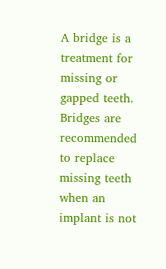A bridge is a treatment for missing or gapped teeth.  Bridges are recommended to replace missing teeth when an implant is not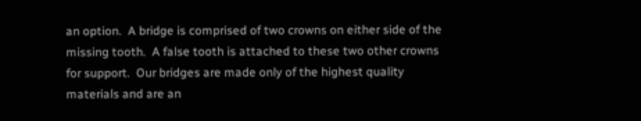an option.  A bridge is comprised of two crowns on either side of the missing tooth.  A false tooth is attached to these two other crowns for support.  Our bridges are made only of the highest quality materials and are an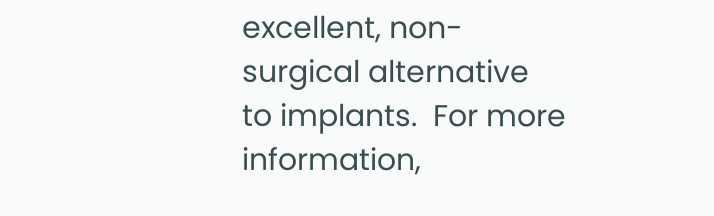excellent, non-surgical alternative to implants.  For more information,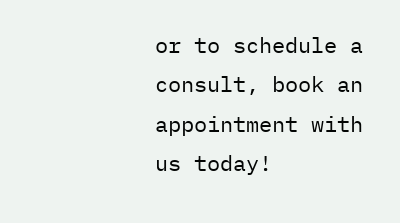or to schedule a consult, book an appointment with us today!